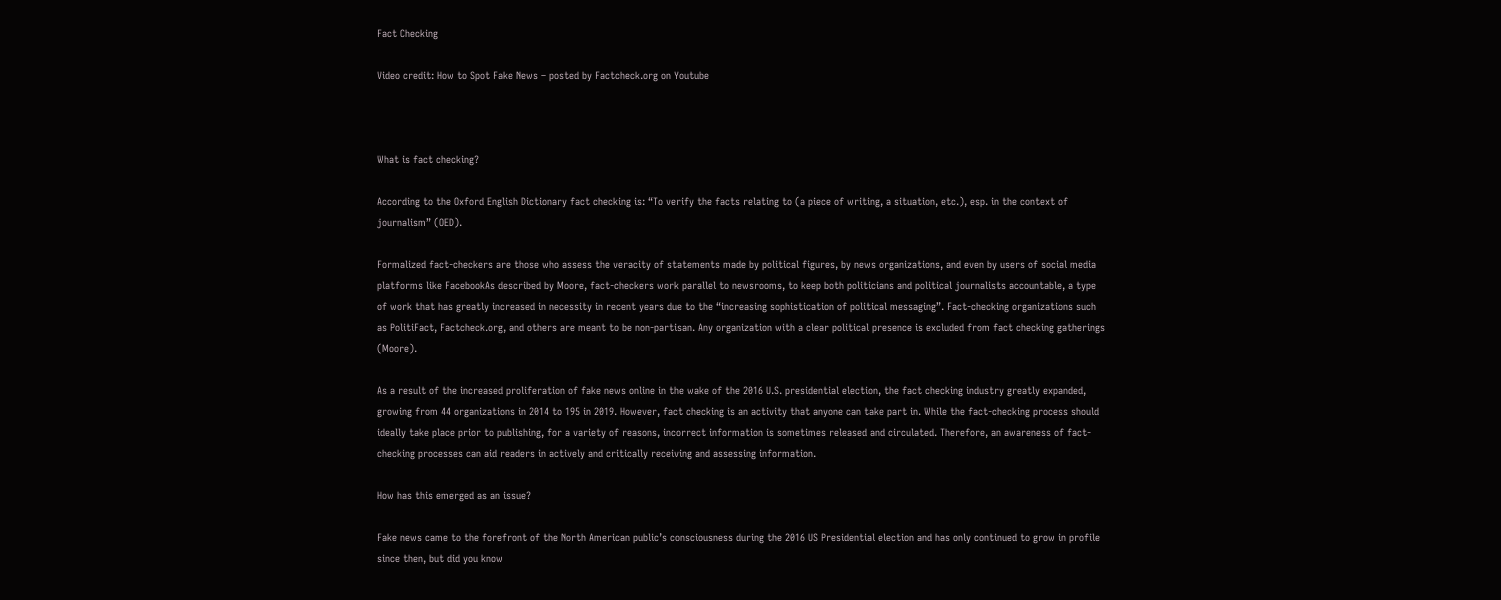Fact Checking

Video credit: How to Spot Fake News – posted by Factcheck.org on Youtube



What is fact checking?

According to the Oxford English Dictionary fact checking is: “To verify the facts relating to (a piece of writing, a situation, etc.), esp. in the context of journalism” (OED).

Formalized fact-checkers are those who assess the veracity of statements made by political figures, by news organizations, and even by users of social media platforms like FacebookAs described by Moore, fact-checkers work parallel to newsrooms, to keep both politicians and political journalists accountable, a type of work that has greatly increased in necessity in recent years due to the “increasing sophistication of political messaging”. Fact-checking organizations such as PolitiFact, Factcheck.org, and others are meant to be non-partisan. Any organization with a clear political presence is excluded from fact checking gatherings (Moore).

As a result of the increased proliferation of fake news online in the wake of the 2016 U.S. presidential election, the fact checking industry greatly expanded, growing from 44 organizations in 2014 to 195 in 2019. However, fact checking is an activity that anyone can take part in. While the fact-checking process should ideally take place prior to publishing, for a variety of reasons, incorrect information is sometimes released and circulated. Therefore, an awareness of fact-checking processes can aid readers in actively and critically receiving and assessing information.

How has this emerged as an issue?

Fake news came to the forefront of the North American public’s consciousness during the 2016 US Presidential election and has only continued to grow in profile since then, but did you know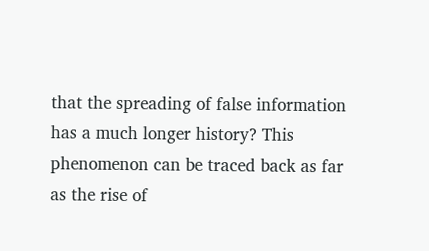that the spreading of false information has a much longer history? This phenomenon can be traced back as far as the rise of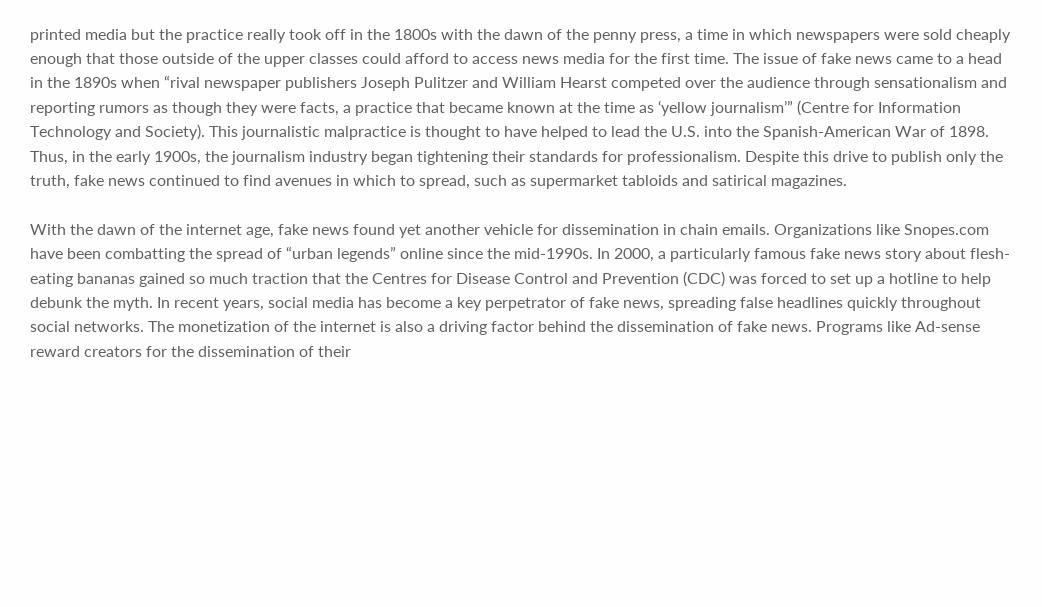printed media but the practice really took off in the 1800s with the dawn of the penny press, a time in which newspapers were sold cheaply enough that those outside of the upper classes could afford to access news media for the first time. The issue of fake news came to a head in the 1890s when “rival newspaper publishers Joseph Pulitzer and William Hearst competed over the audience through sensationalism and reporting rumors as though they were facts, a practice that became known at the time as ‘yellow journalism’” (Centre for Information Technology and Society). This journalistic malpractice is thought to have helped to lead the U.S. into the Spanish-American War of 1898. Thus, in the early 1900s, the journalism industry began tightening their standards for professionalism. Despite this drive to publish only the truth, fake news continued to find avenues in which to spread, such as supermarket tabloids and satirical magazines.

With the dawn of the internet age, fake news found yet another vehicle for dissemination in chain emails. Organizations like Snopes.com have been combatting the spread of “urban legends” online since the mid-1990s. In 2000, a particularly famous fake news story about flesh-eating bananas gained so much traction that the Centres for Disease Control and Prevention (CDC) was forced to set up a hotline to help debunk the myth. In recent years, social media has become a key perpetrator of fake news, spreading false headlines quickly throughout social networks. The monetization of the internet is also a driving factor behind the dissemination of fake news. Programs like Ad-sense reward creators for the dissemination of their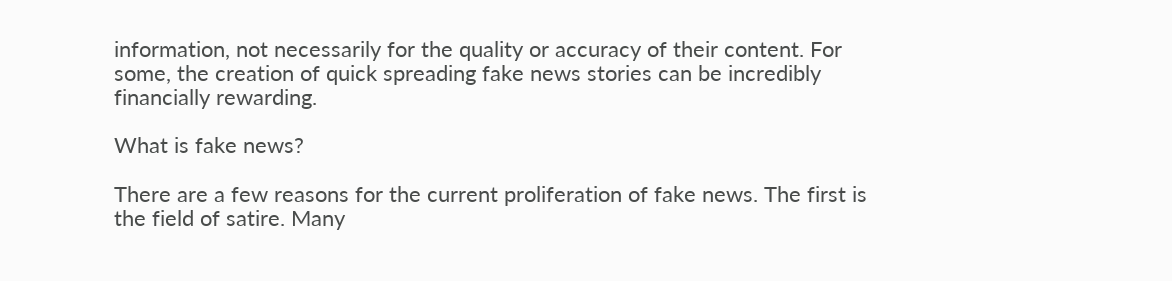information, not necessarily for the quality or accuracy of their content. For some, the creation of quick spreading fake news stories can be incredibly financially rewarding.

What is fake news?

There are a few reasons for the current proliferation of fake news. The first is the field of satire. Many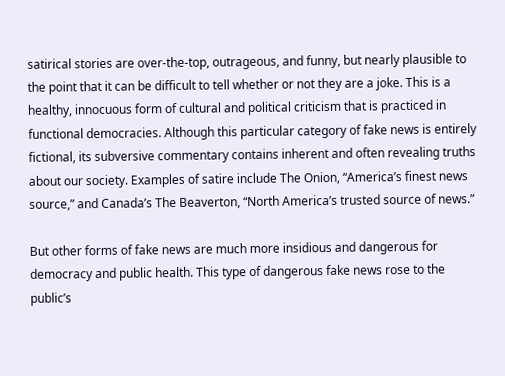satirical stories are over-the-top, outrageous, and funny, but nearly plausible to the point that it can be difficult to tell whether or not they are a joke. This is a healthy, innocuous form of cultural and political criticism that is practiced in functional democracies. Although this particular category of fake news is entirely fictional, its subversive commentary contains inherent and often revealing truths about our society. Examples of satire include The Onion, “America’s finest news source,” and Canada’s The Beaverton, “North America’s trusted source of news.”

But other forms of fake news are much more insidious and dangerous for democracy and public health. This type of dangerous fake news rose to the public’s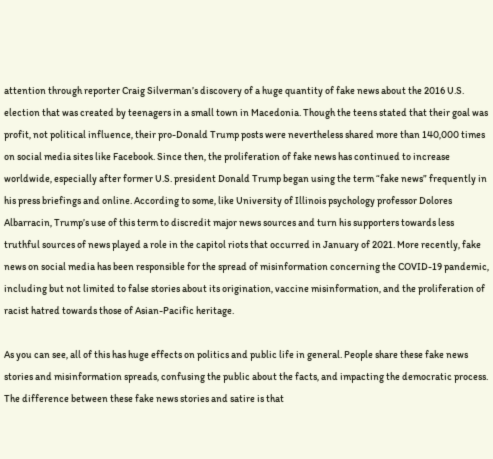attention through reporter Craig Silverman’s discovery of a huge quantity of fake news about the 2016 U.S. election that was created by teenagers in a small town in Macedonia. Though the teens stated that their goal was profit, not political influence, their pro-Donald Trump posts were nevertheless shared more than 140,000 times on social media sites like Facebook. Since then, the proliferation of fake news has continued to increase worldwide, especially after former U.S. president Donald Trump began using the term “fake news” frequently in his press briefings and online. According to some, like University of Illinois psychology professor Dolores Albarracin, Trump’s use of this term to discredit major news sources and turn his supporters towards less truthful sources of news played a role in the capitol riots that occurred in January of 2021. More recently, fake news on social media has been responsible for the spread of misinformation concerning the COVID-19 pandemic, including but not limited to false stories about its origination, vaccine misinformation, and the proliferation of racist hatred towards those of Asian-Pacific heritage.

As you can see, all of this has huge effects on politics and public life in general. People share these fake news stories and misinformation spreads, confusing the public about the facts, and impacting the democratic process. The difference between these fake news stories and satire is that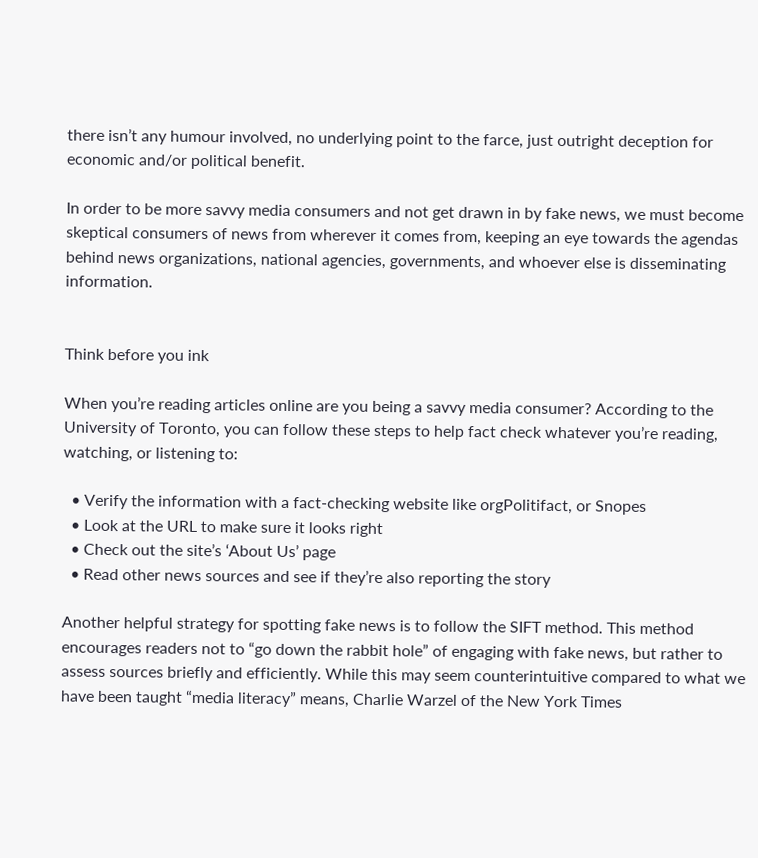there isn’t any humour involved, no underlying point to the farce, just outright deception for economic and/or political benefit.

In order to be more savvy media consumers and not get drawn in by fake news, we must become skeptical consumers of news from wherever it comes from, keeping an eye towards the agendas behind news organizations, national agencies, governments, and whoever else is disseminating information.


Think before you ink

When you’re reading articles online are you being a savvy media consumer? According to the University of Toronto, you can follow these steps to help fact check whatever you’re reading, watching, or listening to:

  • Verify the information with a fact-checking website like orgPolitifact, or Snopes
  • Look at the URL to make sure it looks right
  • Check out the site’s ‘About Us’ page
  • Read other news sources and see if they’re also reporting the story

Another helpful strategy for spotting fake news is to follow the SIFT method. This method encourages readers not to “go down the rabbit hole” of engaging with fake news, but rather to assess sources briefly and efficiently. While this may seem counterintuitive compared to what we have been taught “media literacy” means, Charlie Warzel of the New York Times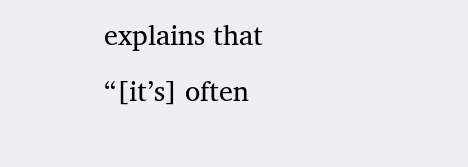explains that “[it’s] often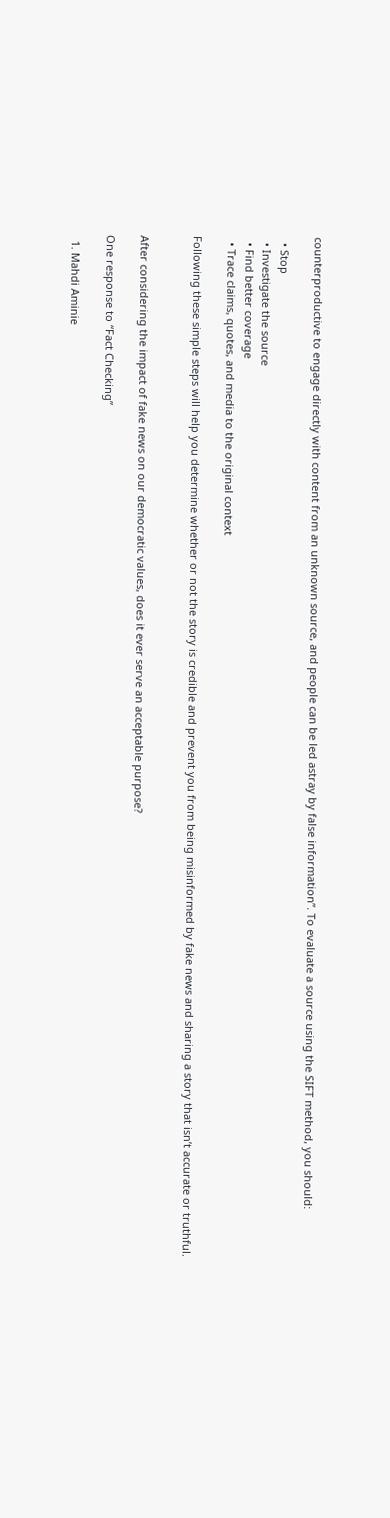counterproductive to engage directly with content from an unknown source, and people can be led astray by false information”. To evaluate a source using the SIFT method, you should:

  • Stop
  • Investigate the source
  • Find better coverage
  • Trace claims, quotes, and media to the original context

Following these simple steps will help you determine whether or not the story is credible and prevent you from being misinformed by fake news and sharing a story that isn’t accurate or truthful.


After considering the impact of fake news on our democratic values, does it ever serve an acceptable purpose?

One response to “Fact Checking”

  1. Mahdi Aminie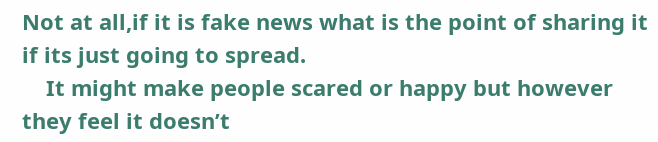Not at all,if it is fake news what is the point of sharing it if its just going to spread.
    It might make people scared or happy but however they feel it doesn’t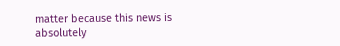matter because this news is absolutely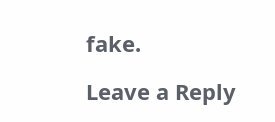fake.

Leave a Reply